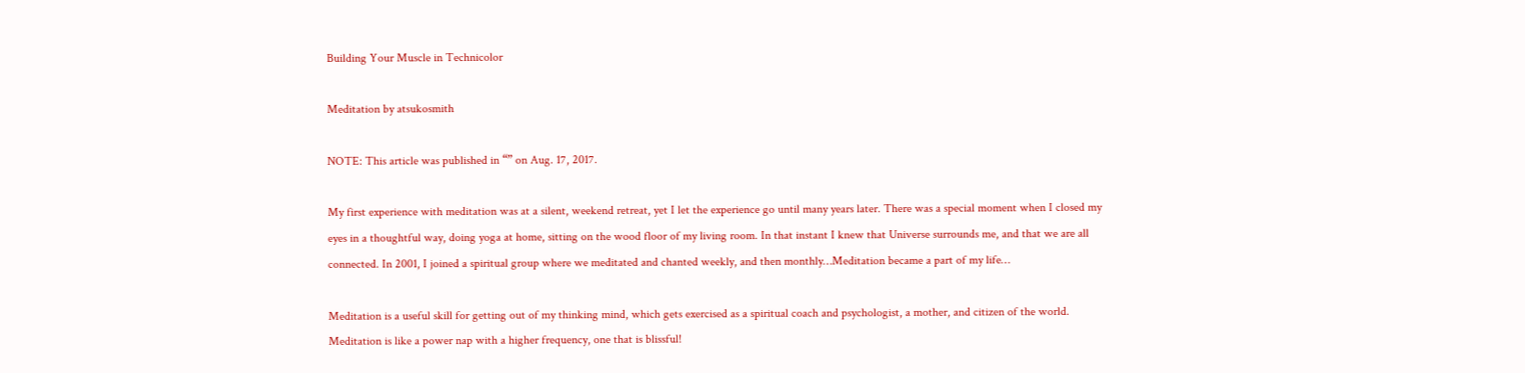Building Your Muscle in Technicolor

Meditation by atsukosmith

NOTE: This article was published in “” on Aug. 17, 2017.

My first experience with meditation was at a silent, weekend retreat, yet I let the experience go until many years later. There was a special moment when I closed my eyes in a thoughtful way, doing yoga at home, sitting on the wood floor of my living room. In that instant I knew that Universe surrounds me, and that we are all connected. In 2001, I joined a spiritual group where we meditated and chanted weekly, and then monthly…Meditation became a part of my life…

Meditation is a useful skill for getting out of my thinking mind, which gets exercised as a spiritual coach and psychologist, a mother, and citizen of the world. Meditation is like a power nap with a higher frequency, one that is blissful!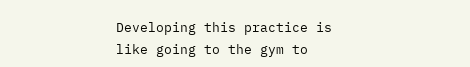Developing this practice is like going to the gym to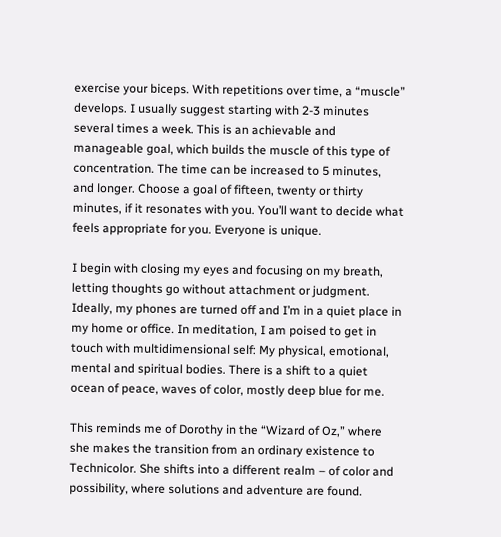exercise your biceps. With repetitions over time, a “muscle” develops. I usually suggest starting with 2-3 minutes several times a week. This is an achievable and manageable goal, which builds the muscle of this type of concentration. The time can be increased to 5 minutes, and longer. Choose a goal of fifteen, twenty or thirty minutes, if it resonates with you. You’ll want to decide what feels appropriate for you. Everyone is unique.

I begin with closing my eyes and focusing on my breath, letting thoughts go without attachment or judgment. Ideally, my phones are turned off and I’m in a quiet place in my home or office. In meditation, I am poised to get in touch with multidimensional self: My physical, emotional, mental and spiritual bodies. There is a shift to a quiet ocean of peace, waves of color, mostly deep blue for me.

This reminds me of Dorothy in the “Wizard of Oz,” where she makes the transition from an ordinary existence to Technicolor. She shifts into a different realm – of color and possibility, where solutions and adventure are found.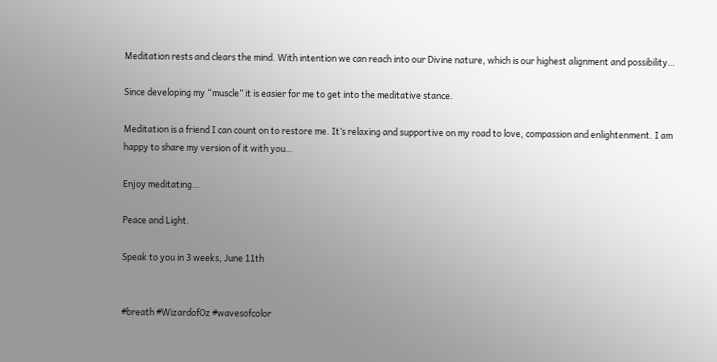Meditation rests and clears the mind. With intention we can reach into our Divine nature, which is our highest alignment and possibility…

Since developing my “muscle” it is easier for me to get into the meditative stance.

Meditation is a friend I can count on to restore me. It’s relaxing and supportive on my road to love, compassion and enlightenment. I am happy to share my version of it with you…

Enjoy meditating…

Peace and Light.

Speak to you in 3 weeks, June 11th


#breath #WizardofOz #wavesofcolor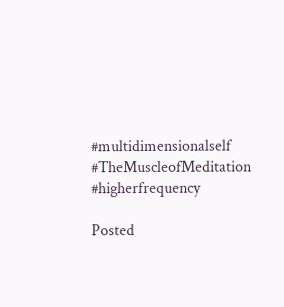#multidimensionalself #TheMuscleofMeditation #higherfrequency

Posted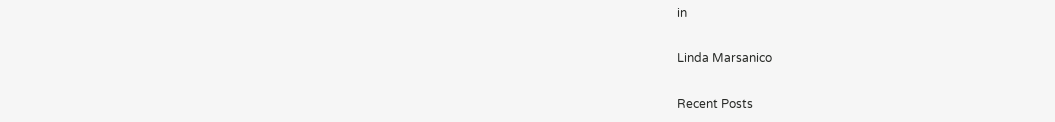in

Linda Marsanico

Recent Posts